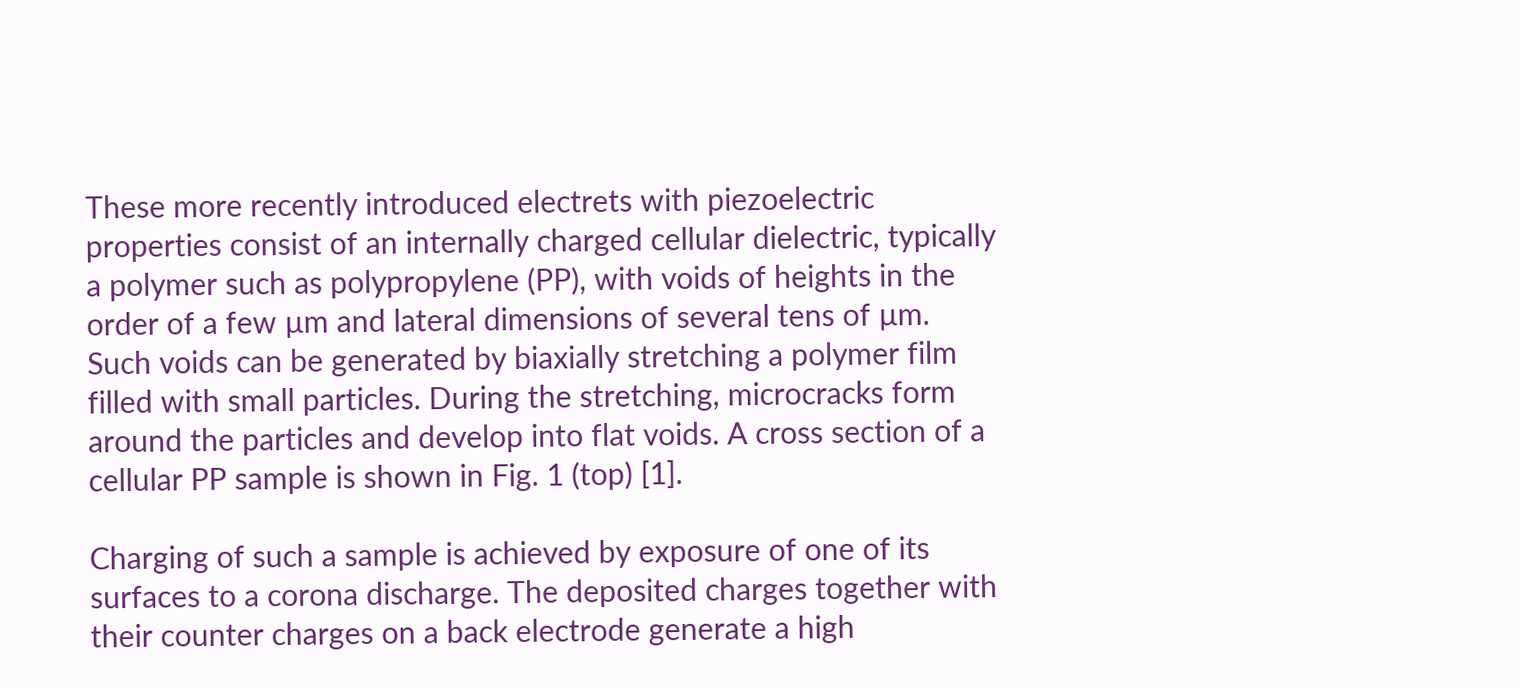These more recently introduced electrets with piezoelectric properties consist of an internally charged cellular dielectric, typically a polymer such as polypropylene (PP), with voids of heights in the order of a few µm and lateral dimensions of several tens of µm. Such voids can be generated by biaxially stretching a polymer film filled with small particles. During the stretching, microcracks form around the particles and develop into flat voids. A cross section of a cellular PP sample is shown in Fig. 1 (top) [1].

Charging of such a sample is achieved by exposure of one of its surfaces to a corona discharge. The deposited charges together with their counter charges on a back electrode generate a high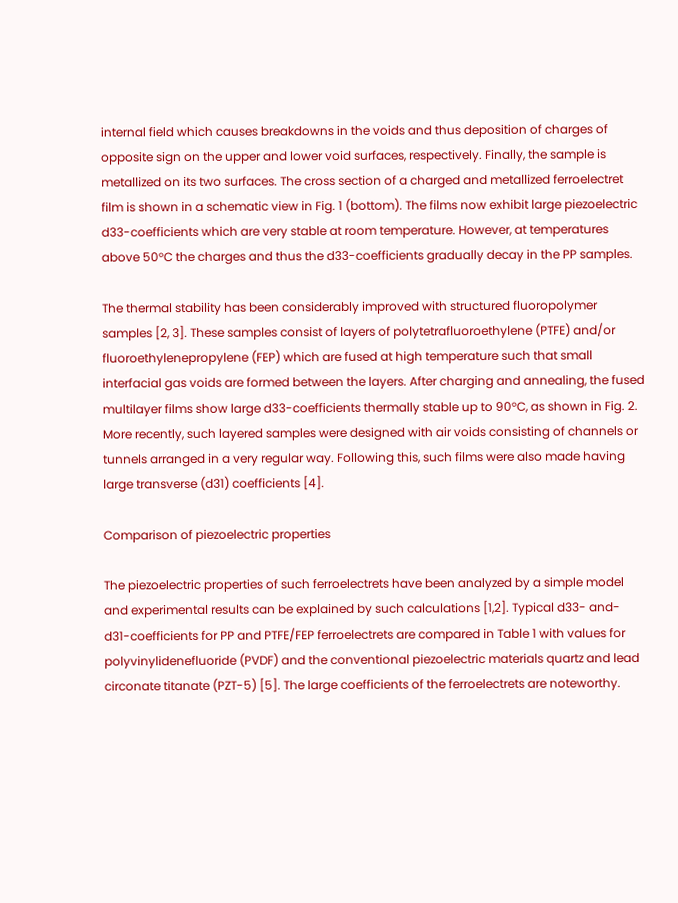internal field which causes breakdowns in the voids and thus deposition of charges of opposite sign on the upper and lower void surfaces, respectively. Finally, the sample is metallized on its two surfaces. The cross section of a charged and metallized ferroelectret film is shown in a schematic view in Fig. 1 (bottom). The films now exhibit large piezoelectric d33-coefficients which are very stable at room temperature. However, at temperatures above 50°C the charges and thus the d33-coefficients gradually decay in the PP samples.

The thermal stability has been considerably improved with structured fluoropolymer samples [2, 3]. These samples consist of layers of polytetrafluoroethylene (PTFE) and/or fluoroethylenepropylene (FEP) which are fused at high temperature such that small interfacial gas voids are formed between the layers. After charging and annealing, the fused multilayer films show large d33-coefficients thermally stable up to 90°C, as shown in Fig. 2. More recently, such layered samples were designed with air voids consisting of channels or tunnels arranged in a very regular way. Following this, such films were also made having large transverse (d31) coefficients [4].

Comparison of piezoelectric properties

The piezoelectric properties of such ferroelectrets have been analyzed by a simple model and experimental results can be explained by such calculations [1,2]. Typical d33- and- d31-coefficients for PP and PTFE/FEP ferroelectrets are compared in Table 1 with values for polyvinylidenefluoride (PVDF) and the conventional piezoelectric materials quartz and lead circonate titanate (PZT-5) [5]. The large coefficients of the ferroelectrets are noteworthy.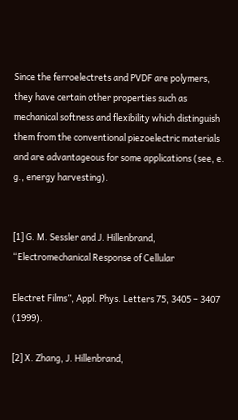Since the ferroelectrets and PVDF are polymers, they have certain other properties such as mechanical softness and flexibility which distinguish them from the conventional piezoelectric materials and are advantageous for some applications (see, e. g., energy harvesting).


[1] G. M. Sessler and J. Hillenbrand, “Electromechanical Response of Cellular

Electret Films”, Appl. Phys. Letters 75, 3405 – 3407 (1999).

[2] X. Zhang, J. Hillenbrand,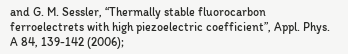and G. M. Sessler, “Thermally stable fluorocarbon ferroelectrets with high piezoelectric coefficient”, Appl. Phys. A 84, 139-142 (2006);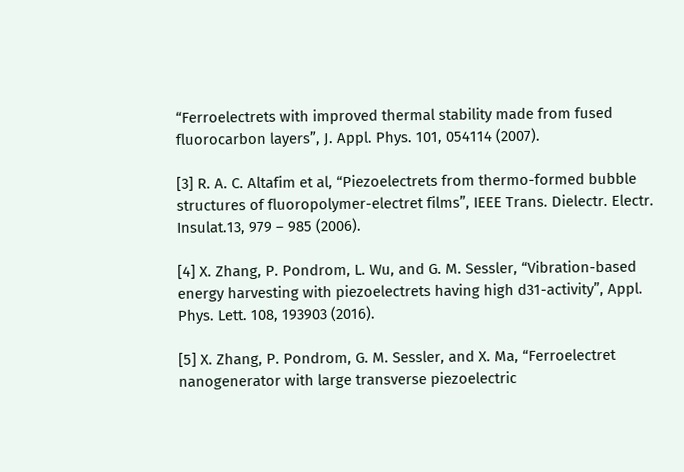“Ferroelectrets with improved thermal stability made from fused fluorocarbon layers”, J. Appl. Phys. 101, 054114 (2007).

[3] R. A. C. Altafim et al, “Piezoelectrets from thermo-formed bubble structures of fluoropolymer-electret films”, IEEE Trans. Dielectr. Electr. Insulat.13, 979 – 985 (2006).

[4] X. Zhang, P. Pondrom, L. Wu, and G. M. Sessler, “Vibration-based energy harvesting with piezoelectrets having high d31-activity”, Appl. Phys. Lett. 108, 193903 (2016).

[5] X. Zhang, P. Pondrom, G. M. Sessler, and X. Ma, “Ferroelectret nanogenerator with large transverse piezoelectric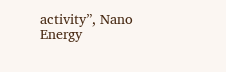activity”, Nano Energy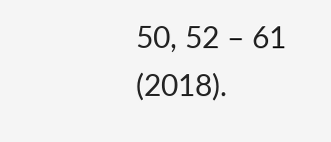50, 52 – 61 (2018).